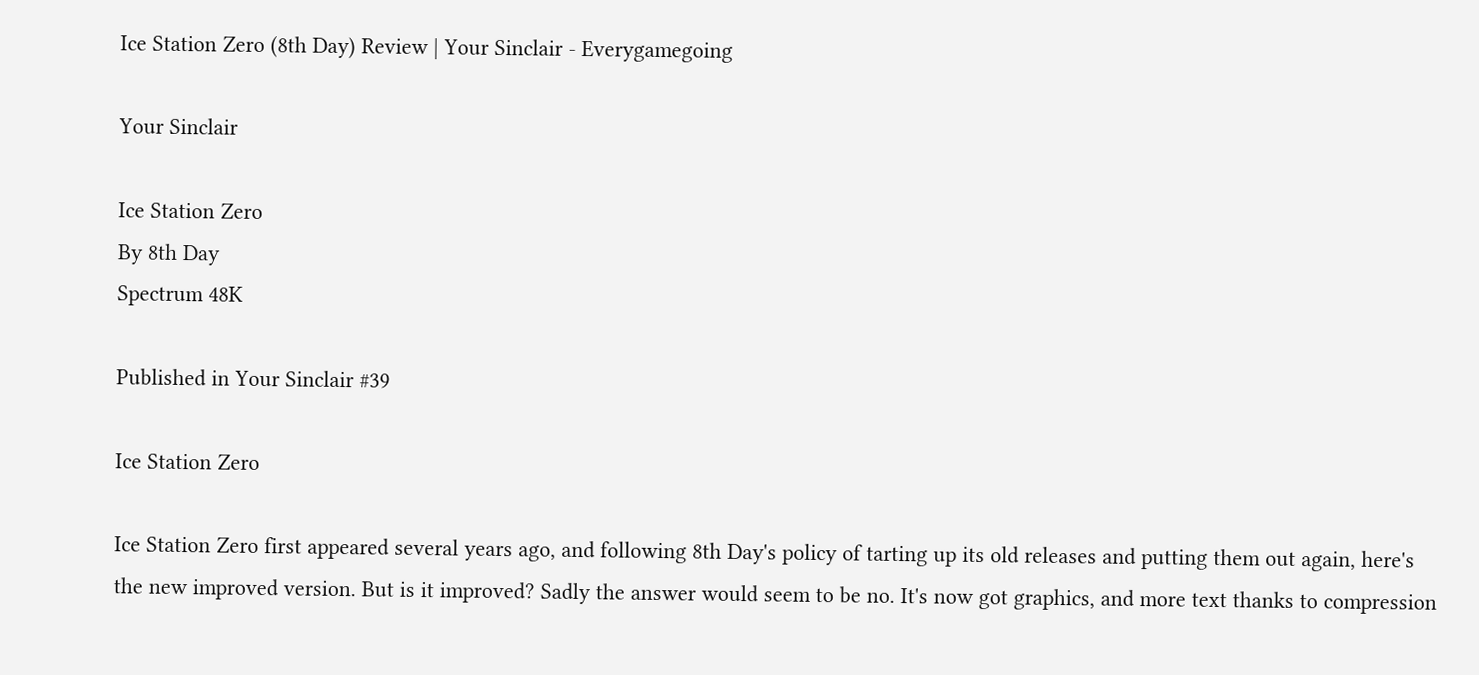Ice Station Zero (8th Day) Review | Your Sinclair - Everygamegoing

Your Sinclair

Ice Station Zero
By 8th Day
Spectrum 48K

Published in Your Sinclair #39

Ice Station Zero

Ice Station Zero first appeared several years ago, and following 8th Day's policy of tarting up its old releases and putting them out again, here's the new improved version. But is it improved? Sadly the answer would seem to be no. It's now got graphics, and more text thanks to compression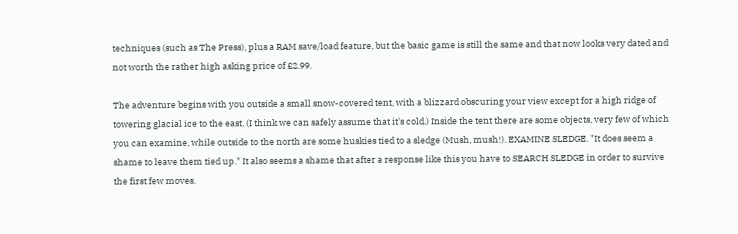techniques (such as The Press), plus a RAM save/load feature, but the basic game is still the same and that now looks very dated and not worth the rather high asking price of £2.99.

The adventure begins with you outside a small snow-covered tent, with a blizzard obscuring your view except for a high ridge of towering glacial ice to the east. (I think we can safely assume that it's cold.) Inside the tent there are some objects, very few of which you can examine, while outside to the north are some huskies tied to a sledge (Mush, mush!). EXAMINE SLEDGE. "It does seem a shame to leave them tied up." It also seems a shame that after a response like this you have to SEARCH SLEDGE in order to survive the first few moves.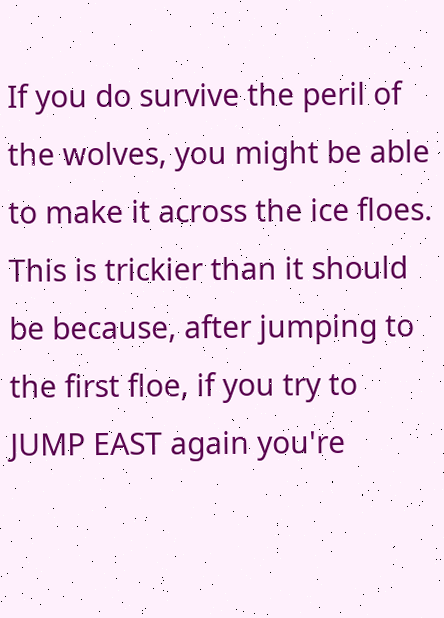If you do survive the peril of the wolves, you might be able to make it across the ice floes. This is trickier than it should be because, after jumping to the first floe, if you try to JUMP EAST again you're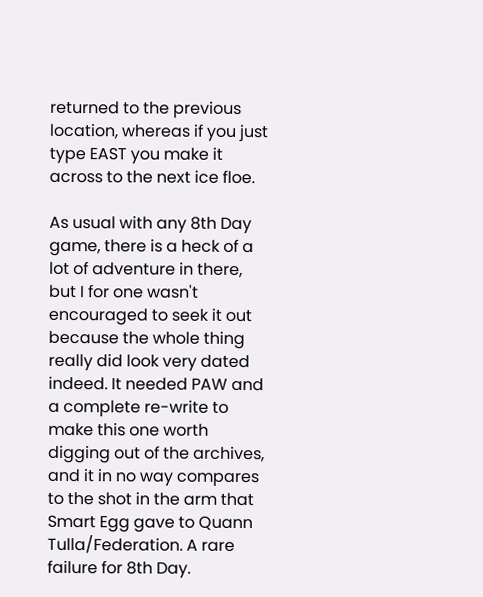returned to the previous location, whereas if you just type EAST you make it across to the next ice floe.

As usual with any 8th Day game, there is a heck of a lot of adventure in there, but I for one wasn't encouraged to seek it out because the whole thing really did look very dated indeed. It needed PAW and a complete re-write to make this one worth digging out of the archives, and it in no way compares to the shot in the arm that Smart Egg gave to Quann Tulla/Federation. A rare failure for 8th Day.